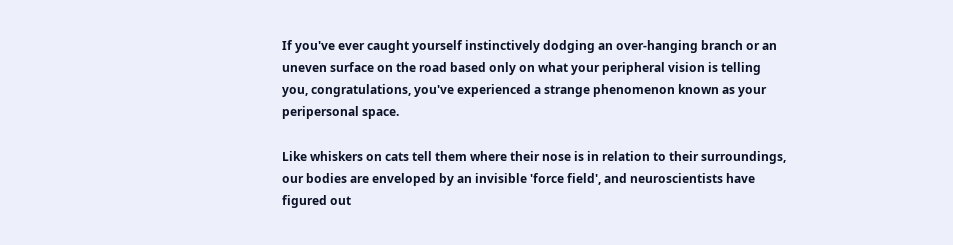If you've ever caught yourself instinctively dodging an over-hanging branch or an uneven surface on the road based only on what your peripheral vision is telling you, congratulations, you've experienced a strange phenomenon known as your peripersonal space.

Like whiskers on cats tell them where their nose is in relation to their surroundings, our bodies are enveloped by an invisible 'force field', and neuroscientists have figured out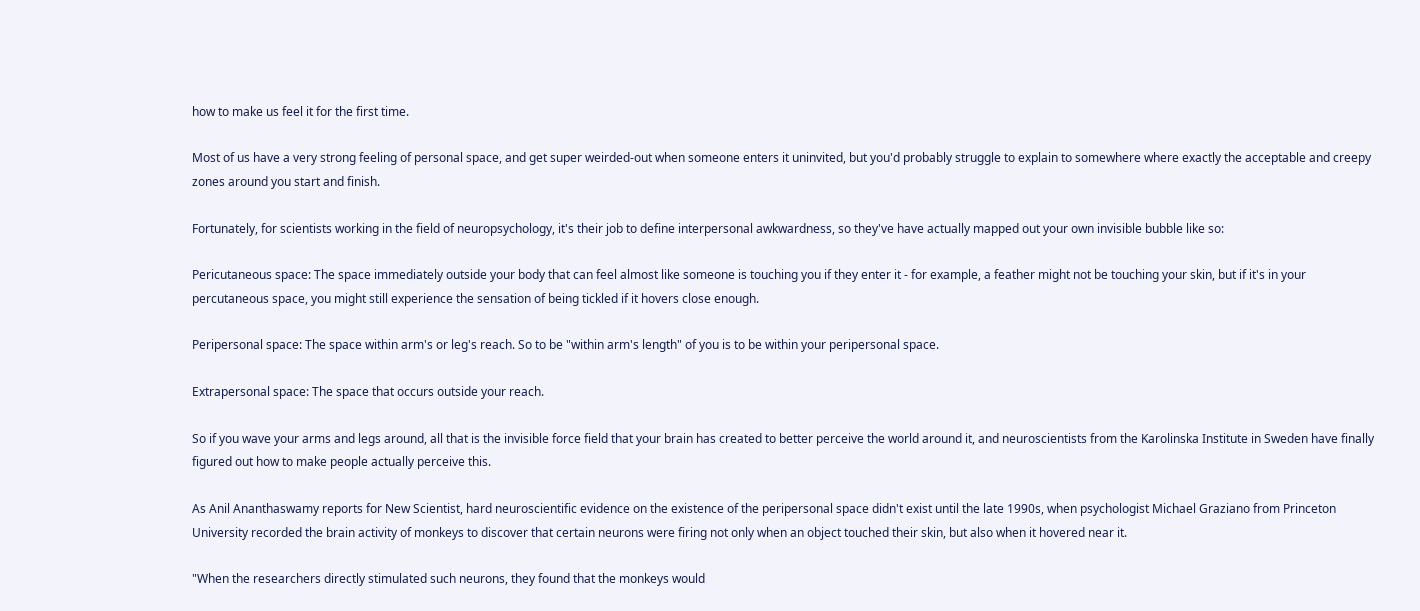how to make us feel it for the first time.

Most of us have a very strong feeling of personal space, and get super weirded-out when someone enters it uninvited, but you'd probably struggle to explain to somewhere where exactly the acceptable and creepy zones around you start and finish.

Fortunately, for scientists working in the field of neuropsychology, it's their job to define interpersonal awkwardness, so they've have actually mapped out your own invisible bubble like so:

Pericutaneous space: The space immediately outside your body that can feel almost like someone is touching you if they enter it - for example, a feather might not be touching your skin, but if it's in your percutaneous space, you might still experience the sensation of being tickled if it hovers close enough.

Peripersonal space: The space within arm's or leg's reach. So to be "within arm's length" of you is to be within your peripersonal space.

Extrapersonal space: The space that occurs outside your reach.

So if you wave your arms and legs around, all that is the invisible force field that your brain has created to better perceive the world around it, and neuroscientists from the Karolinska Institute in Sweden have finally figured out how to make people actually perceive this.

As Anil Ananthaswamy reports for New Scientist, hard neuroscientific evidence on the existence of the peripersonal space didn't exist until the late 1990s, when psychologist Michael Graziano from Princeton University recorded the brain activity of monkeys to discover that certain neurons were firing not only when an object touched their skin, but also when it hovered near it.

"When the researchers directly stimulated such neurons, they found that the monkeys would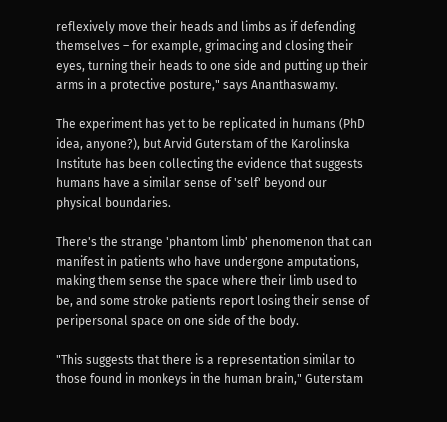reflexively move their heads and limbs as if defending themselves – for example, grimacing and closing their eyes, turning their heads to one side and putting up their arms in a protective posture," says Ananthaswamy.

The experiment has yet to be replicated in humans (PhD idea, anyone?), but Arvid Guterstam of the Karolinska Institute has been collecting the evidence that suggests humans have a similar sense of 'self' beyond our physical boundaries.

There's the strange 'phantom limb' phenomenon that can manifest in patients who have undergone amputations, making them sense the space where their limb used to be, and some stroke patients report losing their sense of peripersonal space on one side of the body.

"This suggests that there is a representation similar to those found in monkeys in the human brain," Guterstam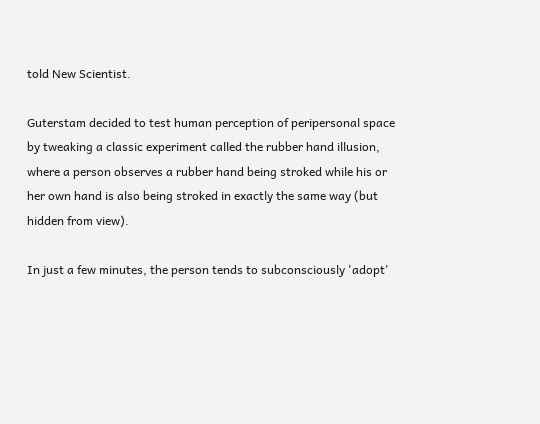told New Scientist.

Guterstam decided to test human perception of peripersonal space by tweaking a classic experiment called the rubber hand illusion, where a person observes a rubber hand being stroked while his or her own hand is also being stroked in exactly the same way (but hidden from view).

In just a few minutes, the person tends to subconsciously 'adopt'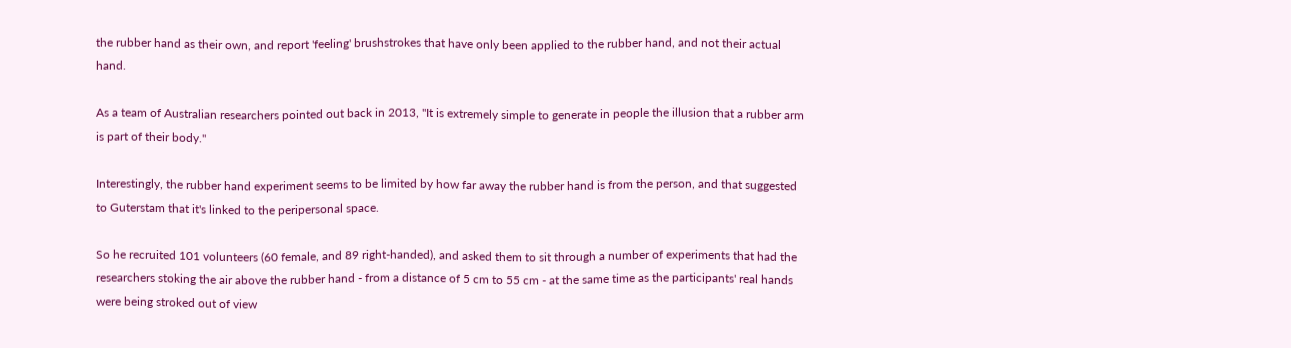the rubber hand as their own, and report 'feeling' brushstrokes that have only been applied to the rubber hand, and not their actual hand.

As a team of Australian researchers pointed out back in 2013, "It is extremely simple to generate in people the illusion that a rubber arm is part of their body."

Interestingly, the rubber hand experiment seems to be limited by how far away the rubber hand is from the person, and that suggested to Guterstam that it's linked to the peripersonal space.

So he recruited 101 volunteers (60 female, and 89 right-handed), and asked them to sit through a number of experiments that had the researchers stoking the air above the rubber hand - from a distance of 5 cm to 55 cm - at the same time as the participants' real hands were being stroked out of view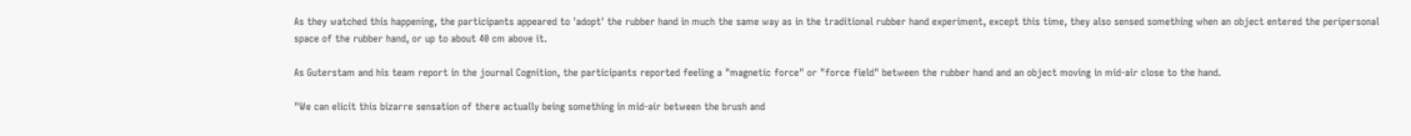As they watched this happening, the participants appeared to 'adopt' the rubber hand in much the same way as in the traditional rubber hand experiment, except this time, they also sensed something when an object entered the peripersonal space of the rubber hand, or up to about 40 cm above it.

As Guterstam and his team report in the journal Cognition, the participants reported feeling a "magnetic force" or "force field" between the rubber hand and an object moving in mid-air close to the hand.

"We can elicit this bizarre sensation of there actually being something in mid-air between the brush and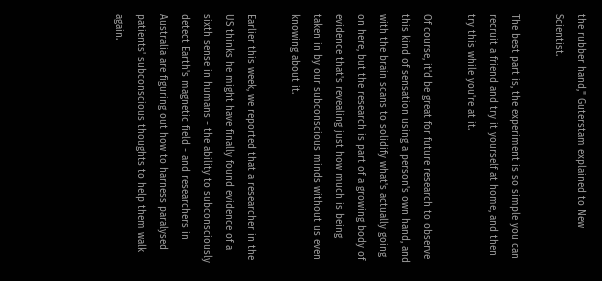the rubber hand," Guterstam explained to New Scientist.

The best part is, the experiment is so simple you can recruit a friend and try it yourself at home, and then try this while you're at it.

Of course, it'd be great for future research to observe this kind of sensation using a person's own hand, and with the brain scans to solidify what's actually going on here, but the research is part of a growing body of evidence that's revealing just how much is being taken in by our subconscious minds without us even knowing about it.

Earlier this week, we reported that a researcher in the US thinks he might have finally found evidence of a sixth sense in humans - the ability to subconsciously detect Earth's magnetic field - and researchers in Australia are figuring out how to harness paralysed patients' subconscious thoughts to help them walk again.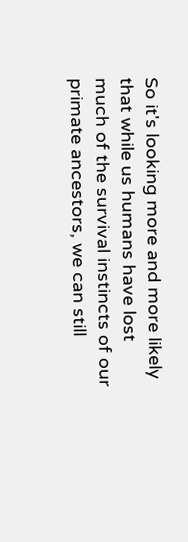So it's looking more and more likely that while us humans have lost much of the survival instincts of our primate ancestors, we can still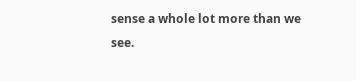sense a whole lot more than we see.